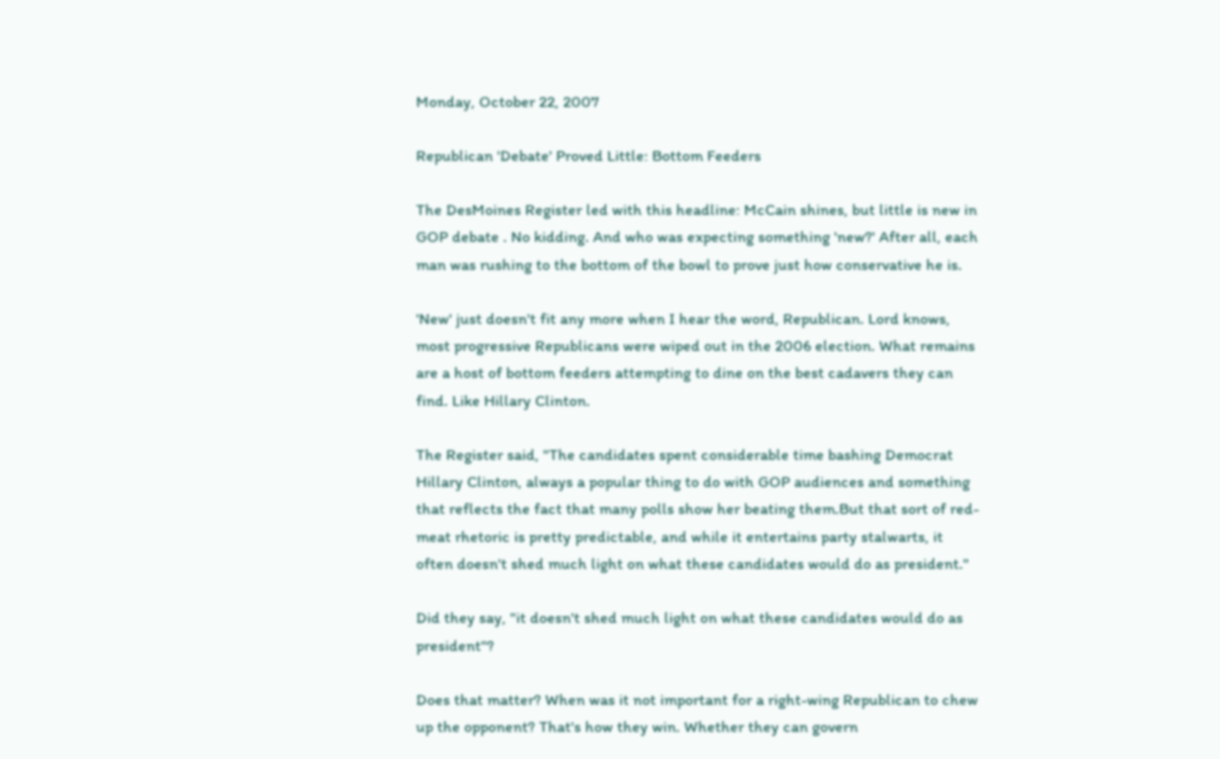Monday, October 22, 2007

Republican 'Debate' Proved Little: Bottom Feeders

The DesMoines Register led with this headline: McCain shines, but little is new in GOP debate . No kidding. And who was expecting something 'new?' After all, each man was rushing to the bottom of the bowl to prove just how conservative he is.

'New' just doesn't fit any more when I hear the word, Republican. Lord knows, most progressive Republicans were wiped out in the 2006 election. What remains are a host of bottom feeders attempting to dine on the best cadavers they can find. Like Hillary Clinton.

The Register said, "The candidates spent considerable time bashing Democrat Hillary Clinton, always a popular thing to do with GOP audiences and something that reflects the fact that many polls show her beating them.But that sort of red-meat rhetoric is pretty predictable, and while it entertains party stalwarts, it often doesn't shed much light on what these candidates would do as president."

Did they say, "it doesn't shed much light on what these candidates would do as president"?

Does that matter? When was it not important for a right-wing Republican to chew up the opponent? That's how they win. Whether they can govern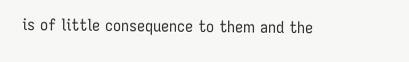is of little consequence to them and the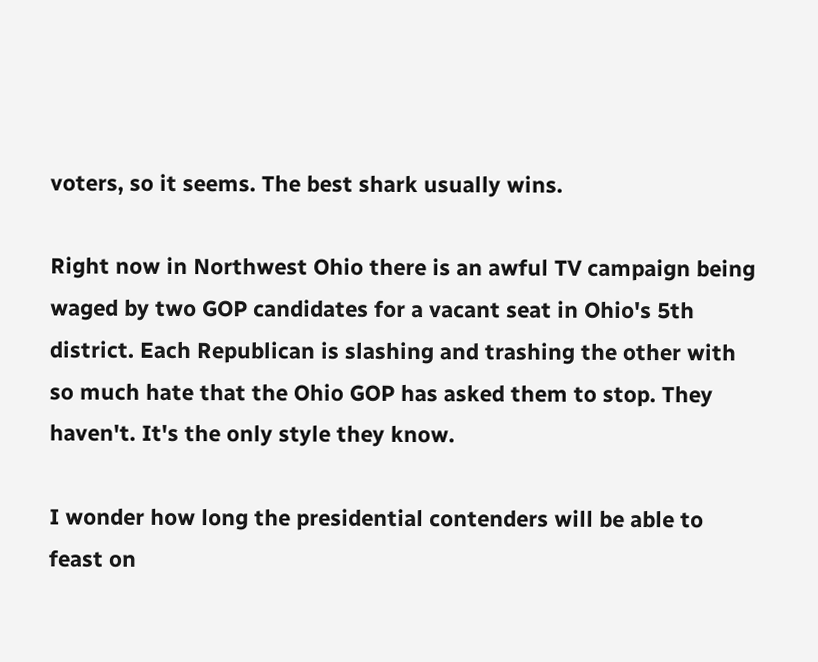voters, so it seems. The best shark usually wins.

Right now in Northwest Ohio there is an awful TV campaign being waged by two GOP candidates for a vacant seat in Ohio's 5th district. Each Republican is slashing and trashing the other with so much hate that the Ohio GOP has asked them to stop. They haven't. It's the only style they know.

I wonder how long the presidential contenders will be able to feast on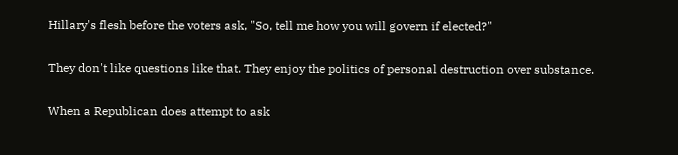Hillary's flesh before the voters ask, "So, tell me how you will govern if elected?"

They don't like questions like that. They enjoy the politics of personal destruction over substance.

When a Republican does attempt to ask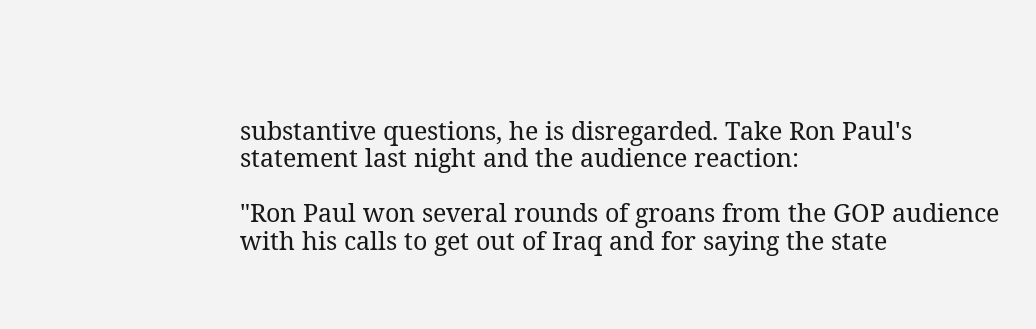substantive questions, he is disregarded. Take Ron Paul's statement last night and the audience reaction:

"Ron Paul won several rounds of groans from the GOP audience with his calls to get out of Iraq and for saying the state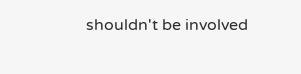shouldn't be involved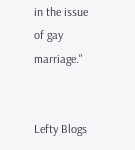in the issue of gay marriage."


Lefty Blogs